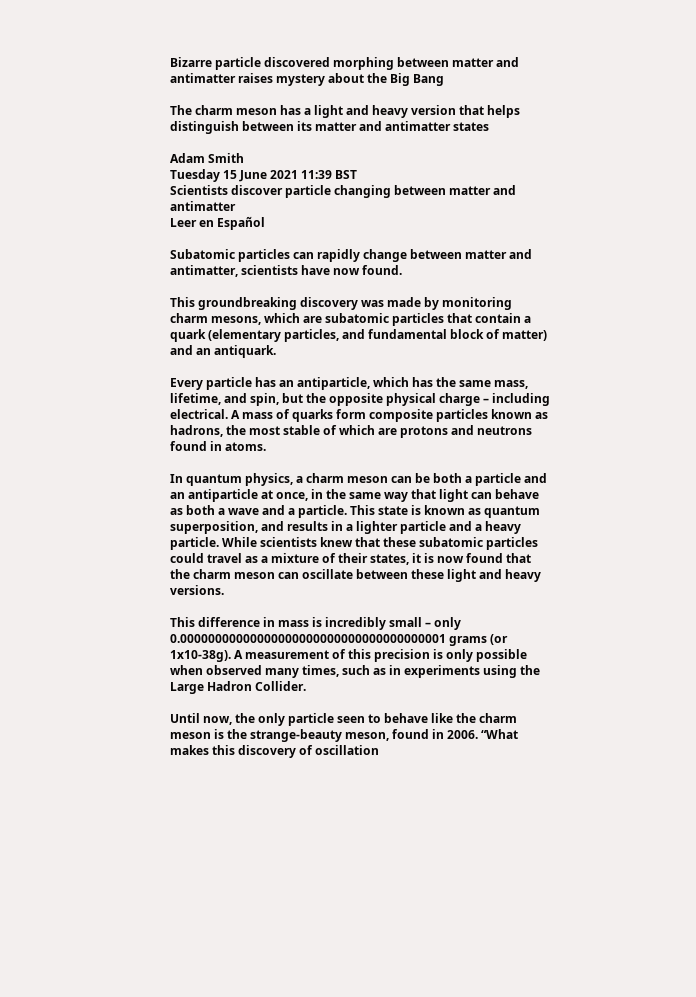Bizarre particle discovered morphing between matter and antimatter raises mystery about the Big Bang

The charm meson has a light and heavy version that helps distinguish between its matter and antimatter states

Adam Smith
Tuesday 15 June 2021 11:39 BST
Scientists discover particle changing between matter and antimatter
Leer en Español

Subatomic particles can rapidly change between matter and antimatter, scientists have now found.

This groundbreaking discovery was made by monitoring charm mesons, which are subatomic particles that contain a quark (elementary particles, and fundamental block of matter) and an antiquark.

Every particle has an antiparticle, which has the same mass, lifetime, and spin, but the opposite physical charge – including electrical. A mass of quarks form composite particles known as hadrons, the most stable of which are protons and neutrons found in atoms.

In quantum physics, a charm meson can be both a particle and an antiparticle at once, in the same way that light can behave as both a wave and a particle. This state is known as quantum superposition, and results in a lighter particle and a heavy particle. While scientists knew that these subatomic particles could travel as a mixture of their states, it is now found that the charm meson can oscillate between these light and heavy versions.

This difference in mass is incredibly small – only 0.00000000000000000000000000000000000001 grams (or 1x10-38g). A measurement of this precision is only possible when observed many times, such as in experiments using the Large Hadron Collider.

Until now, the only particle seen to behave like the charm meson is the strange-beauty meson, found in 2006. “What makes this discovery of oscillation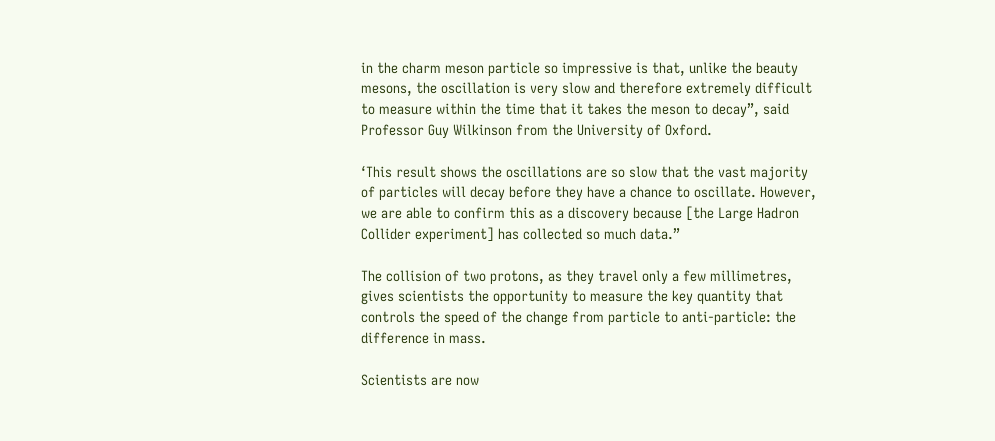in the charm meson particle so impressive is that, unlike the beauty mesons, the oscillation is very slow and therefore extremely difficult to measure within the time that it takes the meson to decay”, said Professor Guy Wilkinson from the University of Oxford.

‘This result shows the oscillations are so slow that the vast majority of particles will decay before they have a chance to oscillate. However, we are able to confirm this as a discovery because [the Large Hadron Collider experiment] has collected so much data.”

The collision of two protons, as they travel only a few millimetres, gives scientists the opportunity to measure the key quantity that controls the speed of the change from particle to anti-particle: the difference in mass.

Scientists are now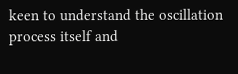keen to understand the oscillation process itself and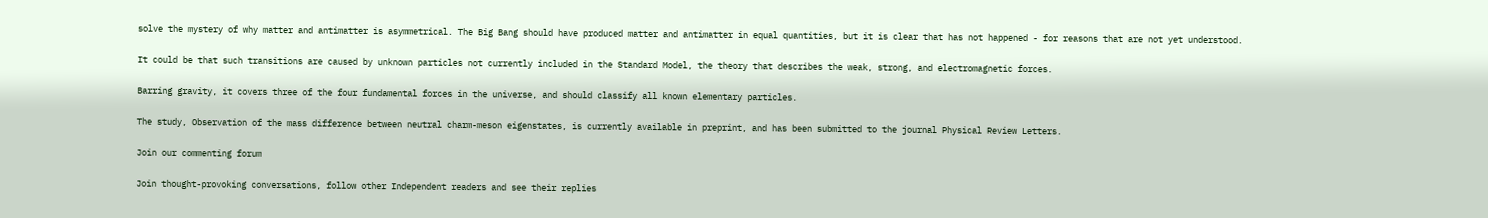solve the mystery of why matter and antimatter is asymmetrical. The Big Bang should have produced matter and antimatter in equal quantities, but it is clear that has not happened - for reasons that are not yet understood.

It could be that such transitions are caused by unknown particles not currently included in the Standard Model, the theory that describes the weak, strong, and electromagnetic forces.

Barring gravity, it covers three of the four fundamental forces in the universe, and should classify all known elementary particles.

The study, Observation of the mass difference between neutral charm-meson eigenstates, is currently available in preprint, and has been submitted to the journal Physical Review Letters.

Join our commenting forum

Join thought-provoking conversations, follow other Independent readers and see their replies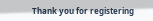Thank you for registering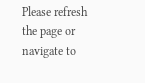Please refresh the page or navigate to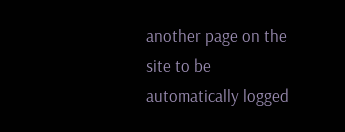another page on the site to be automatically logged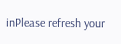inPlease refresh your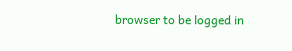browser to be logged in